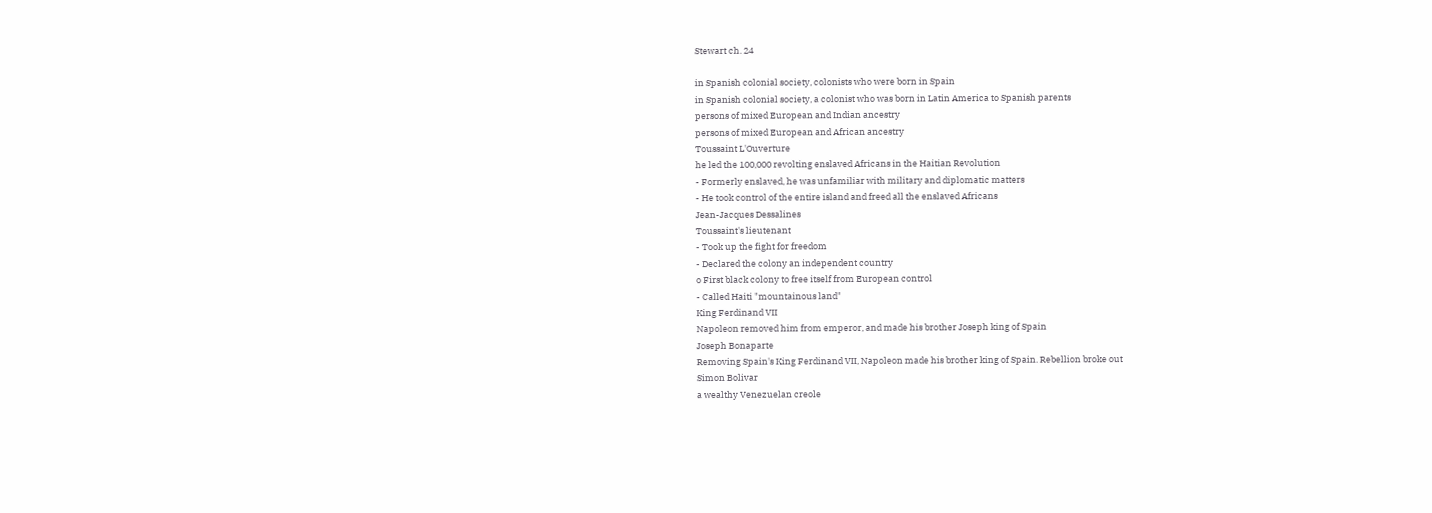Stewart ch. 24

in Spanish colonial society, colonists who were born in Spain
in Spanish colonial society, a colonist who was born in Latin America to Spanish parents
persons of mixed European and Indian ancestry
persons of mixed European and African ancestry
Toussaint L'Ouverture
he led the 100,000 revolting enslaved Africans in the Haitian Revolution
- Formerly enslaved, he was unfamiliar with military and diplomatic matters
- He took control of the entire island and freed all the enslaved Africans
Jean-Jacques Dessalines
Toussaint's lieutenant
- Took up the fight for freedom
- Declared the colony an independent country
o First black colony to free itself from European control
- Called Haiti "mountainous land"
King Ferdinand VII
Napoleon removed him from emperor, and made his brother Joseph king of Spain
Joseph Bonaparte
Removing Spain's King Ferdinand VII, Napoleon made his brother king of Spain. Rebellion broke out
Simon Bolivar
a wealthy Venezuelan creole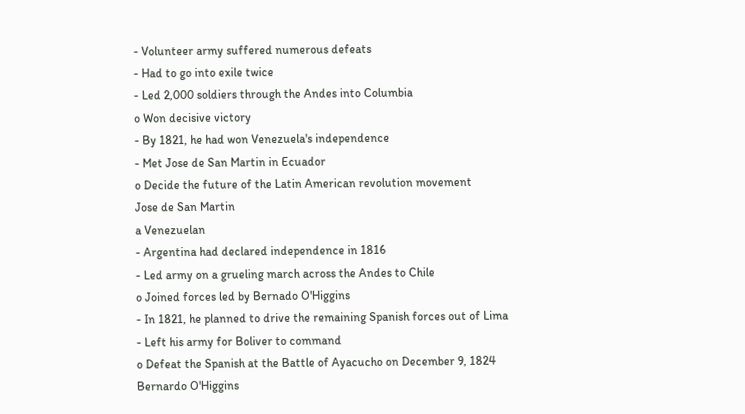- Volunteer army suffered numerous defeats
- Had to go into exile twice
- Led 2,000 soldiers through the Andes into Columbia
o Won decisive victory
- By 1821, he had won Venezuela's independence
- Met Jose de San Martin in Ecuador
o Decide the future of the Latin American revolution movement
Jose de San Martin
a Venezuelan
- Argentina had declared independence in 1816
- Led army on a grueling march across the Andes to Chile
o Joined forces led by Bernado O'Higgins
- In 1821, he planned to drive the remaining Spanish forces out of Lima
- Left his army for Boliver to command
o Defeat the Spanish at the Battle of Ayacucho on December 9, 1824
Bernardo O'Higgins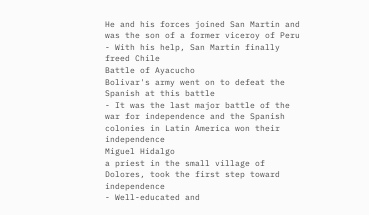He and his forces joined San Martin and was the son of a former viceroy of Peru
- With his help, San Martin finally freed Chile
Battle of Ayacucho
Bolivar's army went on to defeat the Spanish at this battle
- It was the last major battle of the war for independence and the Spanish colonies in Latin America won their independence
Miguel Hidalgo
a priest in the small village of Dolores, took the first step toward independence
- Well-educated and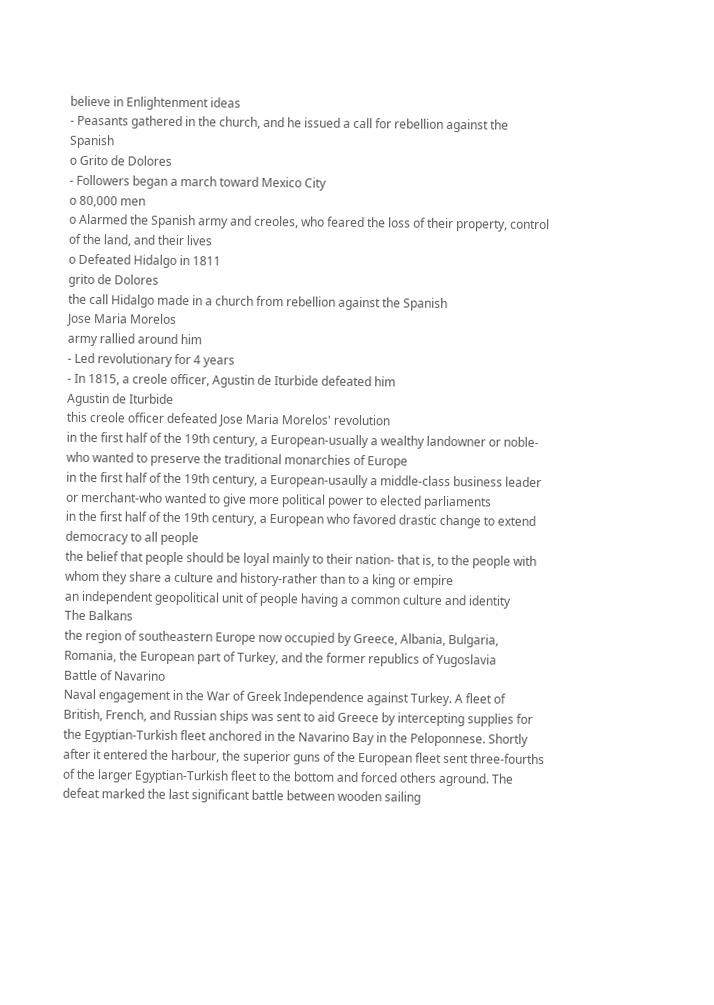believe in Enlightenment ideas
- Peasants gathered in the church, and he issued a call for rebellion against the Spanish
o Grito de Dolores
- Followers began a march toward Mexico City
o 80,000 men
o Alarmed the Spanish army and creoles, who feared the loss of their property, control of the land, and their lives
o Defeated Hidalgo in 1811
grito de Dolores
the call Hidalgo made in a church from rebellion against the Spanish
Jose Maria Morelos
army rallied around him
- Led revolutionary for 4 years
- In 1815, a creole officer, Agustin de Iturbide defeated him
Agustin de Iturbide
this creole officer defeated Jose Maria Morelos' revolution
in the first half of the 19th century, a European-usually a wealthy landowner or noble- who wanted to preserve the traditional monarchies of Europe
in the first half of the 19th century, a European-usaully a middle-class business leader or merchant-who wanted to give more political power to elected parliaments
in the first half of the 19th century, a European who favored drastic change to extend democracy to all people
the belief that people should be loyal mainly to their nation- that is, to the people with whom they share a culture and history-rather than to a king or empire
an independent geopolitical unit of people having a common culture and identity
The Balkans
the region of southeastern Europe now occupied by Greece, Albania, Bulgaria, Romania, the European part of Turkey, and the former republics of Yugoslavia
Battle of Navarino
Naval engagement in the War of Greek Independence against Turkey. A fleet of British, French, and Russian ships was sent to aid Greece by intercepting supplies for the Egyptian-Turkish fleet anchored in the Navarino Bay in the Peloponnese. Shortly after it entered the harbour, the superior guns of the European fleet sent three-fourths of the larger Egyptian-Turkish fleet to the bottom and forced others aground. The defeat marked the last significant battle between wooden sailing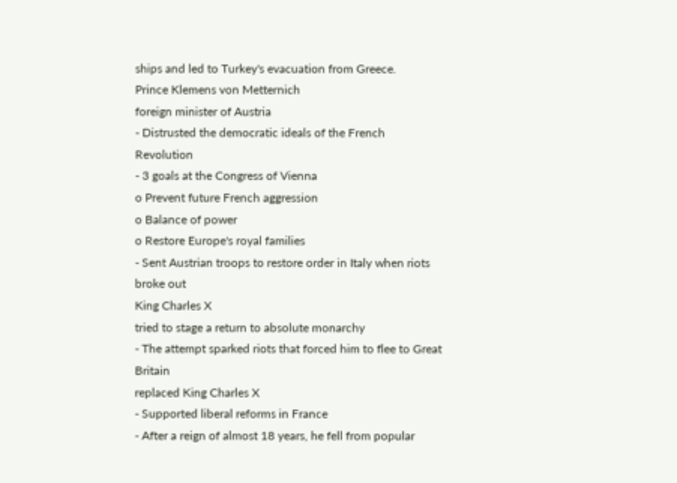ships and led to Turkey's evacuation from Greece.
Prince Klemens von Metternich
foreign minister of Austria
- Distrusted the democratic ideals of the French Revolution
- 3 goals at the Congress of Vienna
o Prevent future French aggression
o Balance of power
o Restore Europe's royal families
- Sent Austrian troops to restore order in Italy when riots broke out
King Charles X
tried to stage a return to absolute monarchy
- The attempt sparked riots that forced him to flee to Great Britain
replaced King Charles X
- Supported liberal reforms in France
- After a reign of almost 18 years, he fell from popular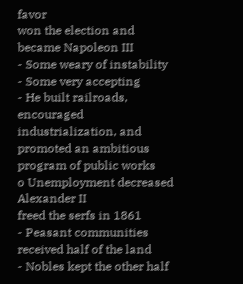favor
won the election and became Napoleon III
- Some weary of instability
- Some very accepting
- He built railroads, encouraged industrialization, and promoted an ambitious program of public works
o Unemployment decreased
Alexander II
freed the serfs in 1861
- Peasant communities received half of the land
- Nobles kept the other half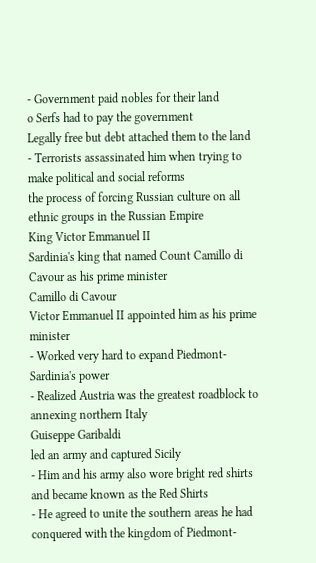- Government paid nobles for their land
o Serfs had to pay the government
Legally free but debt attached them to the land
- Terrorists assassinated him when trying to make political and social reforms
the process of forcing Russian culture on all ethnic groups in the Russian Empire
King Victor Emmanuel II
Sardinia's king that named Count Camillo di Cavour as his prime minister
Camillo di Cavour
Victor Emmanuel II appointed him as his prime minister
- Worked very hard to expand Piedmont-Sardinia's power
- Realized Austria was the greatest roadblock to annexing northern Italy
Guiseppe Garibaldi
led an army and captured Sicily
- Him and his army also wore bright red shirts and became known as the Red Shirts
- He agreed to unite the southern areas he had conquered with the kingdom of Piedmont-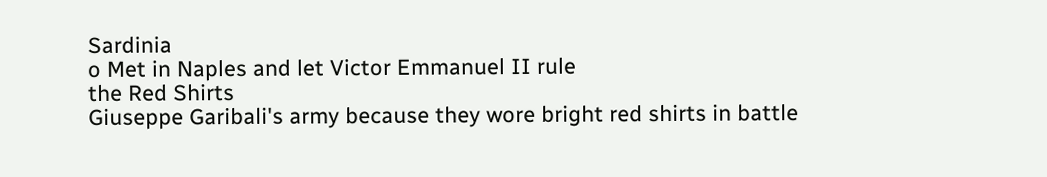Sardinia
o Met in Naples and let Victor Emmanuel II rule
the Red Shirts
Giuseppe Garibali's army because they wore bright red shirts in battle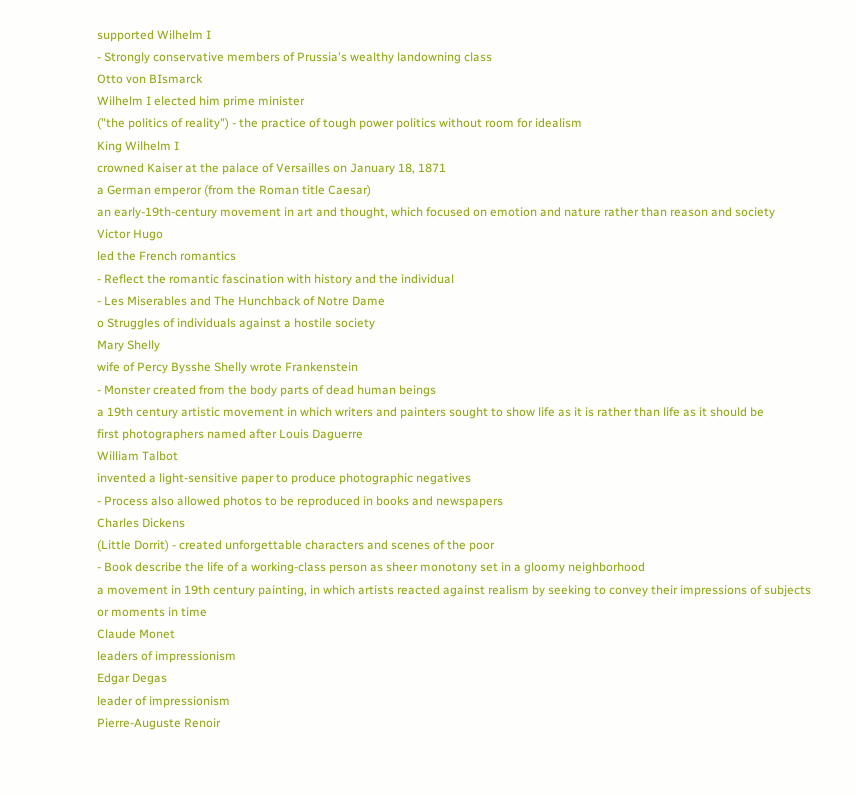supported Wilhelm I
- Strongly conservative members of Prussia's wealthy landowning class
Otto von BIsmarck
Wilhelm I elected him prime minister
("the politics of reality") - the practice of tough power politics without room for idealism
King Wilhelm I
crowned Kaiser at the palace of Versailles on January 18, 1871
a German emperor (from the Roman title Caesar)
an early-19th-century movement in art and thought, which focused on emotion and nature rather than reason and society
Victor Hugo
led the French romantics
- Reflect the romantic fascination with history and the individual
- Les Miserables and The Hunchback of Notre Dame
o Struggles of individuals against a hostile society
Mary Shelly
wife of Percy Bysshe Shelly wrote Frankenstein
- Monster created from the body parts of dead human beings
a 19th century artistic movement in which writers and painters sought to show life as it is rather than life as it should be
first photographers named after Louis Daguerre
William Talbot
invented a light-sensitive paper to produce photographic negatives
- Process also allowed photos to be reproduced in books and newspapers
Charles Dickens
(Little Dorrit) - created unforgettable characters and scenes of the poor
- Book describe the life of a working-class person as sheer monotony set in a gloomy neighborhood
a movement in 19th century painting, in which artists reacted against realism by seeking to convey their impressions of subjects or moments in time
Claude Monet
leaders of impressionism
Edgar Degas
leader of impressionism
Pierre-Auguste Renoir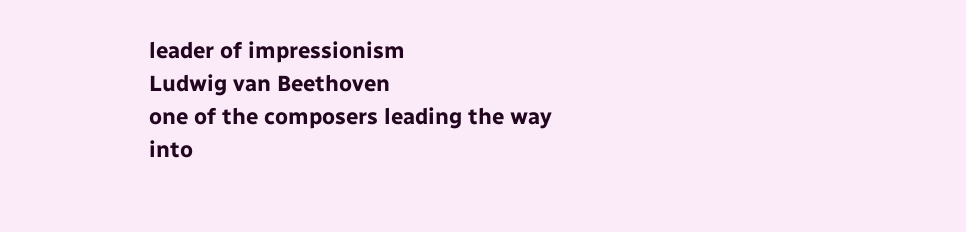leader of impressionism
Ludwig van Beethoven
one of the composers leading the way into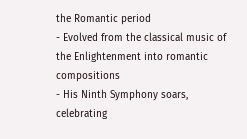the Romantic period
- Evolved from the classical music of the Enlightenment into romantic compositions
- His Ninth Symphony soars, celebrating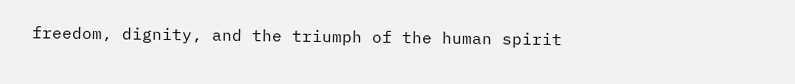freedom, dignity, and the triumph of the human spirit